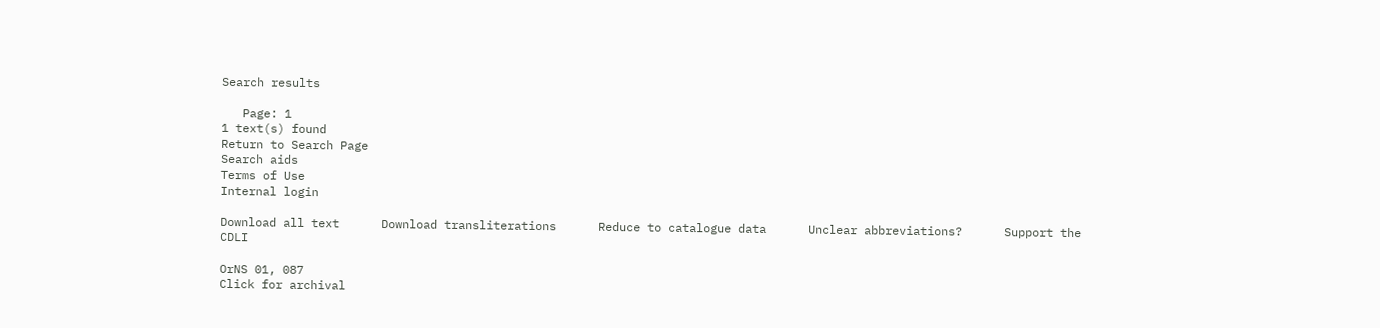Search results

   Page: 1
1 text(s) found
Return to Search Page
Search aids
Terms of Use
Internal login

Download all text      Download transliterations      Reduce to catalogue data      Unclear abbreviations?      Support the CDLI

OrNS 01, 087
Click for archival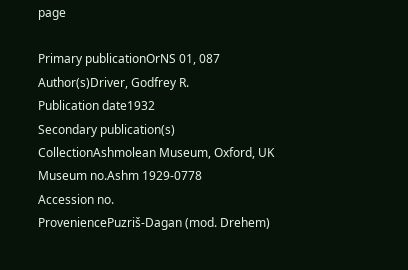page

Primary publicationOrNS 01, 087
Author(s)Driver, Godfrey R.
Publication date1932
Secondary publication(s)
CollectionAshmolean Museum, Oxford, UK
Museum no.Ashm 1929-0778
Accession no.
ProveniencePuzriš-Dagan (mod. Drehem)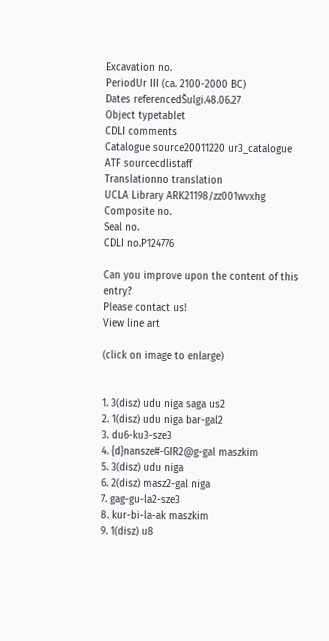Excavation no.
PeriodUr III (ca. 2100-2000 BC)
Dates referencedŠulgi.48.06.27
Object typetablet
CDLI comments
Catalogue source20011220 ur3_catalogue
ATF sourcecdlistaff
Translationno translation
UCLA Library ARK21198/zz001wvxhg
Composite no.
Seal no.
CDLI no.P124776

Can you improve upon the content of this entry?
Please contact us!
View line art

(click on image to enlarge)


1. 3(disz) udu niga saga us2
2. 1(disz) udu niga bar-gal2
3. du6-ku3-sze3
4. {d}nansze#-GIR2@g-gal maszkim
5. 3(disz) udu niga
6. 2(disz) masz2-gal niga
7. gag-gu-la2-sze3
8. kur-bi-la-ak maszkim
9. 1(disz) u8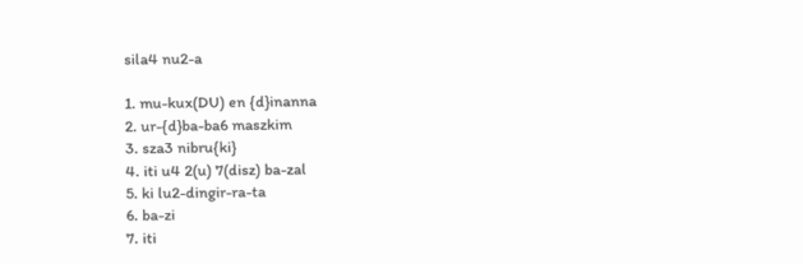sila4 nu2-a

1. mu-kux(DU) en {d}inanna
2. ur-{d}ba-ba6 maszkim
3. sza3 nibru{ki}
4. iti u4 2(u) 7(disz) ba-zal
5. ki lu2-dingir-ra-ta
6. ba-zi
7. iti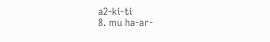a2-ki-ti
8. mu ha-ar-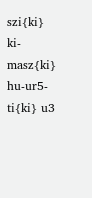szi{ki} ki-masz{ki} hu-ur5-ti{ki} u3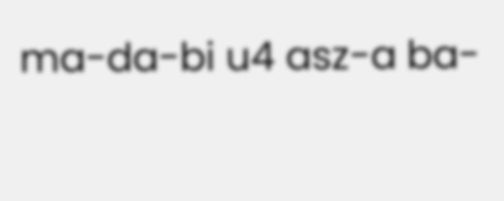ma-da-bi u4 asz-a ba-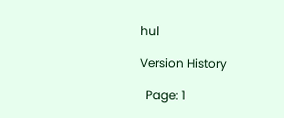hul

Version History

  Page: 1